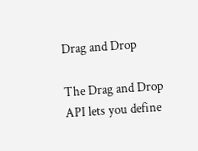Drag and Drop

The Drag and Drop API lets you define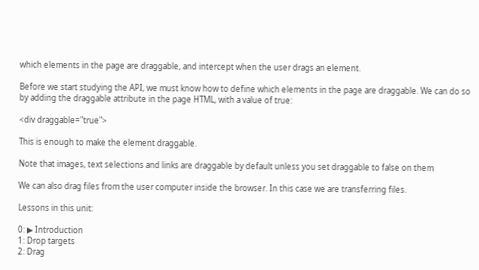which elements in the page are draggable, and intercept when the user drags an element.

Before we start studying the API, we must know how to define which elements in the page are draggable. We can do so by adding the draggable attribute in the page HTML, with a value of true:

<div draggable="true">

This is enough to make the element draggable.

Note that images, text selections and links are draggable by default unless you set draggable to false on them

We can also drag files from the user computer inside the browser. In this case we are transferring files.

Lessons in this unit:

0: ▶ Introduction
1: Drop targets
2: Drag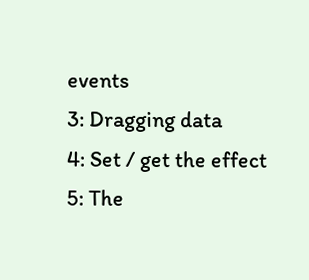events
3: Dragging data
4: Set / get the effect
5: The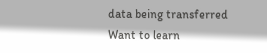data being transferred
Want to learn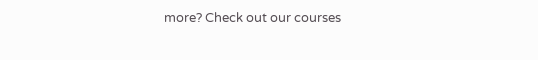more? Check out our courses